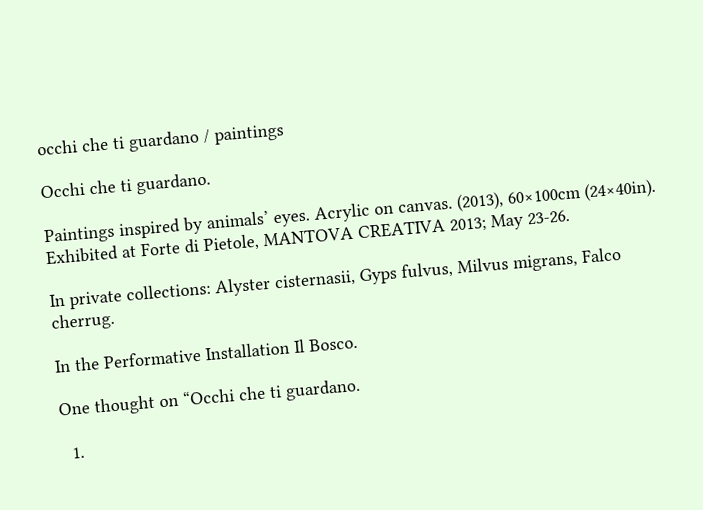occhi che ti guardano / paintings

Occhi che ti guardano.

Paintings inspired by animals’ eyes. Acrylic on canvas. (2013), 60×100cm (24×40in). Exhibited at Forte di Pietole, MANTOVA CREATIVA 2013; May 23-26.

In private collections: Alyster cisternasii, Gyps fulvus, Milvus migrans, Falco cherrug.

In the Performative Installation Il Bosco.

One thought on “Occhi che ti guardano.

  1.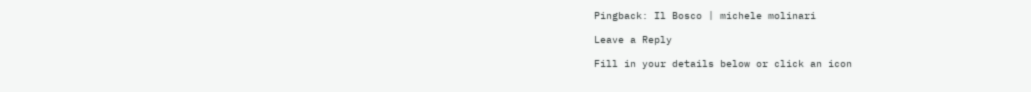Pingback: Il Bosco | michele molinari

Leave a Reply

Fill in your details below or click an icon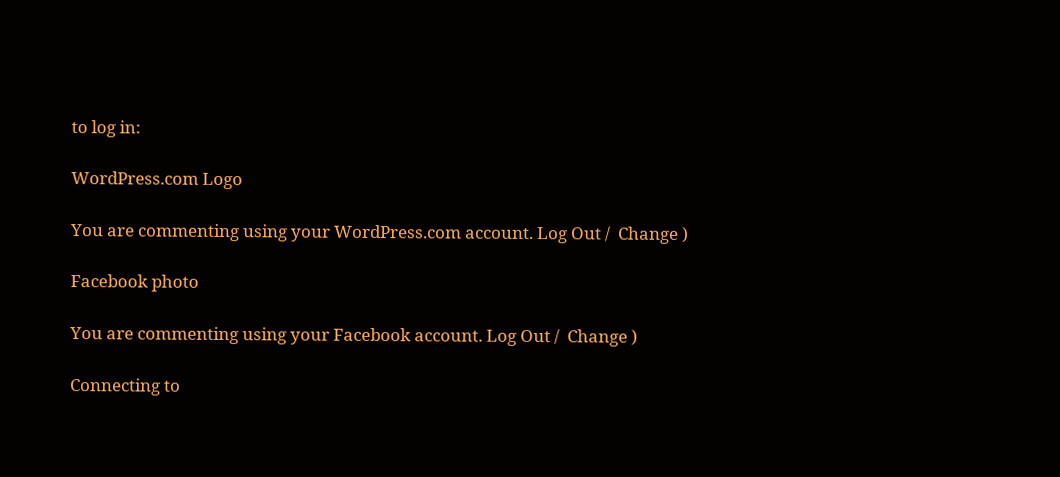to log in:

WordPress.com Logo

You are commenting using your WordPress.com account. Log Out /  Change )

Facebook photo

You are commenting using your Facebook account. Log Out /  Change )

Connecting to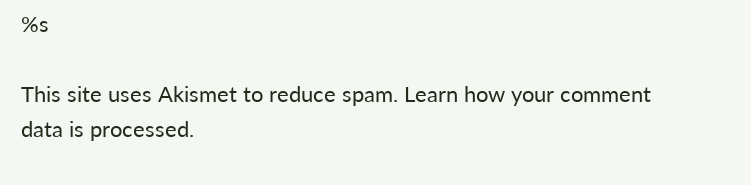%s

This site uses Akismet to reduce spam. Learn how your comment data is processed.